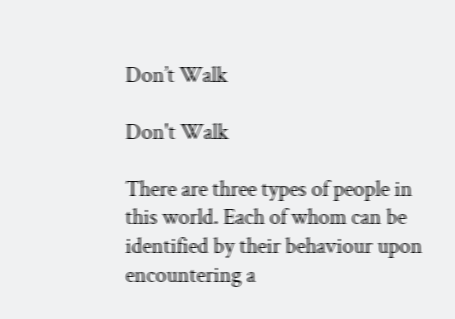Don’t Walk

Don't Walk

There are three types of people in this world. Each of whom can be identified by their behaviour upon encountering a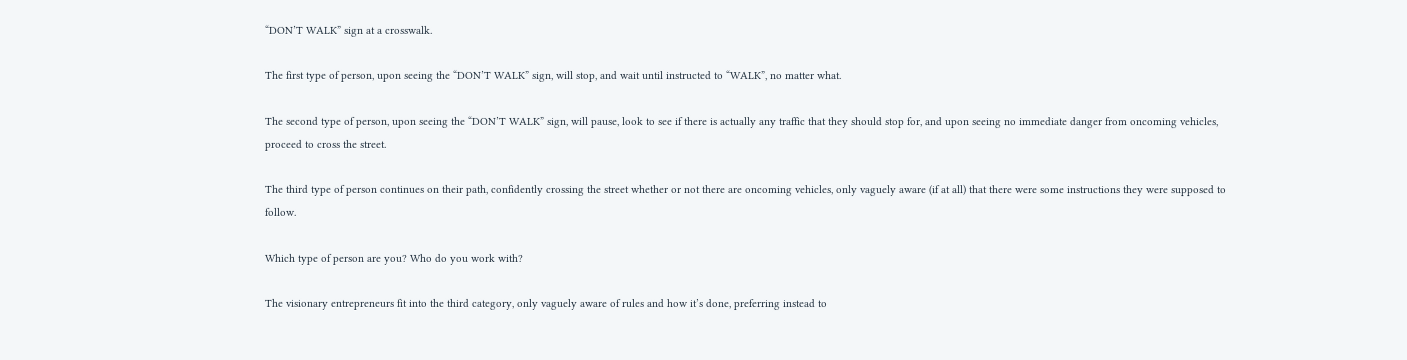“DON’T WALK” sign at a crosswalk.

The first type of person, upon seeing the “DON’T WALK” sign, will stop, and wait until instructed to “WALK”, no matter what.

The second type of person, upon seeing the “DON’T WALK” sign, will pause, look to see if there is actually any traffic that they should stop for, and upon seeing no immediate danger from oncoming vehicles, proceed to cross the street.

The third type of person continues on their path, confidently crossing the street whether or not there are oncoming vehicles, only vaguely aware (if at all) that there were some instructions they were supposed to follow.

Which type of person are you? Who do you work with?

The visionary entrepreneurs fit into the third category, only vaguely aware of rules and how it’s done, preferring instead to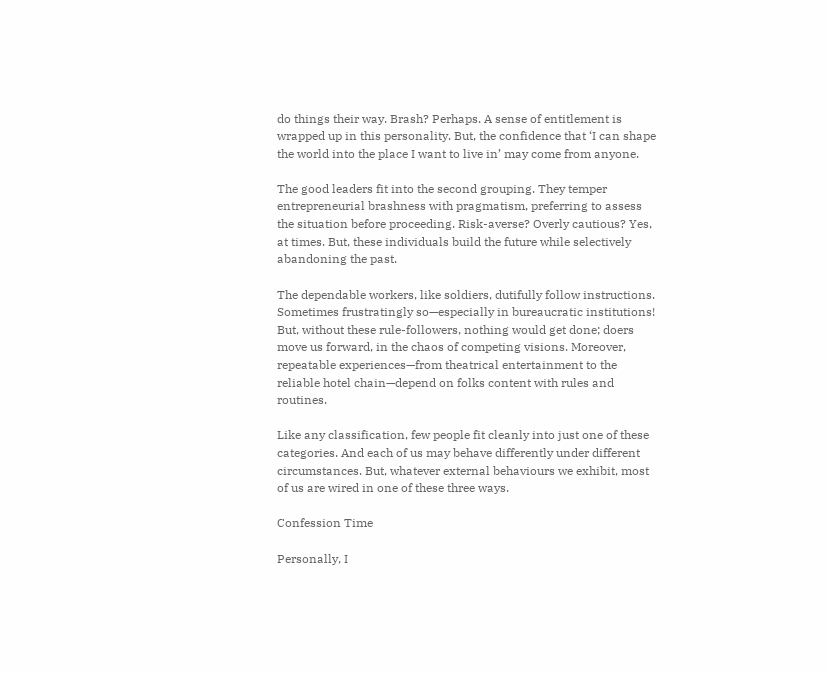do things their way. Brash? Perhaps. A sense of entitlement is wrapped up in this personality. But, the confidence that ‘I can shape the world into the place I want to live in’ may come from anyone.

The good leaders fit into the second grouping. They temper entrepreneurial brashness with pragmatism, preferring to assess the situation before proceeding. Risk-averse? Overly cautious? Yes, at times. But, these individuals build the future while selectively abandoning the past.

The dependable workers, like soldiers, dutifully follow instructions. Sometimes frustratingly so—especially in bureaucratic institutions! But, without these rule-followers, nothing would get done; doers move us forward, in the chaos of competing visions. Moreover, repeatable experiences—from theatrical entertainment to the reliable hotel chain—depend on folks content with rules and routines.

Like any classification, few people fit cleanly into just one of these categories. And each of us may behave differently under different circumstances. But, whatever external behaviours we exhibit, most of us are wired in one of these three ways.

Confession Time

Personally, I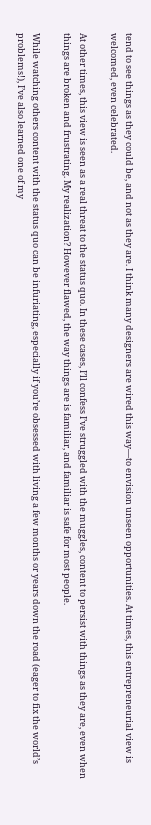tend to see things as they could be, and not as they are. I think many designers are wired this way—to envision unseen opportunities. At times, this entrepreneurial view is welcomed, even celebrated.

At other times, this view is seen as a real threat to the status quo. In these cases, I’ll confess I’ve struggled with the muggles, content to persist with things as they are, even when things are broken and frustrating. My realization? However flawed, the way things are is familiar, and familiar is safe for most people.

While watching others content with the status quo can be infuriating, especially if you’re obsessed with living a few months or years down the road (eager to fix the world’s problems!), I’ve also learned one of my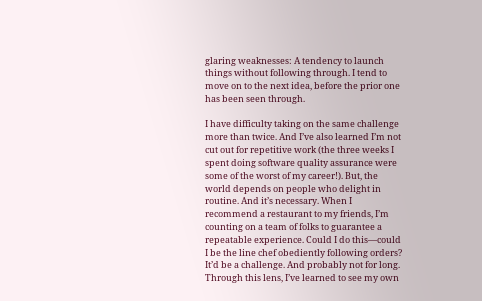glaring weaknesses: A tendency to launch things without following through. I tend to move on to the next idea, before the prior one has been seen through.

I have difficulty taking on the same challenge more than twice. And I’ve also learned I’m not cut out for repetitive work (the three weeks I spent doing software quality assurance were some of the worst of my career!). But, the world depends on people who delight in routine. And it’s necessary. When I recommend a restaurant to my friends, I’m counting on a team of folks to guarantee a repeatable experience. Could I do this—could I be the line chef obediently following orders? It’d be a challenge. And probably not for long. Through this lens, I’ve learned to see my own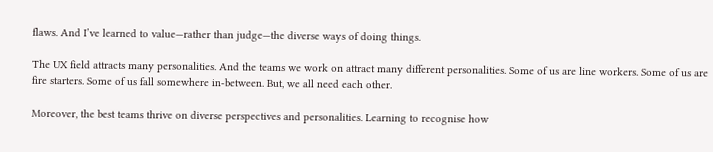flaws. And I’ve learned to value—rather than judge—the diverse ways of doing things.

The UX field attracts many personalities. And the teams we work on attract many different personalities. Some of us are line workers. Some of us are fire starters. Some of us fall somewhere in-between. But, we all need each other.

Moreover, the best teams thrive on diverse perspectives and personalities. Learning to recognise how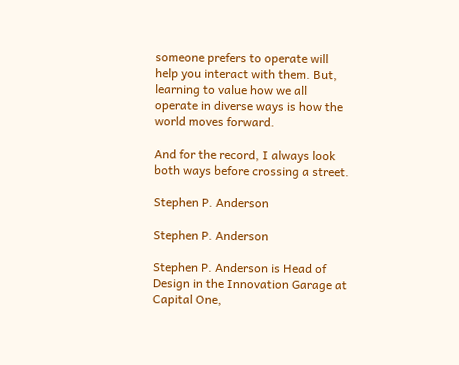someone prefers to operate will help you interact with them. But, learning to value how we all operate in diverse ways is how the world moves forward.

And for the record, I always look both ways before crossing a street.

Stephen P. Anderson

Stephen P. Anderson

Stephen P. Anderson is Head of Design in the Innovation Garage at Capital One,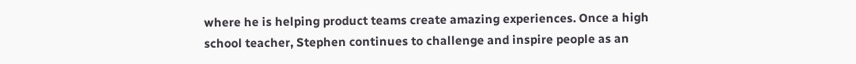where he is helping product teams create amazing experiences. Once a high school teacher, Stephen continues to challenge and inspire people as an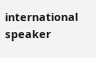international speaker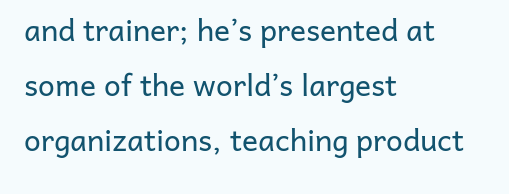and trainer; he’s presented at some of the world’s largest organizations, teaching product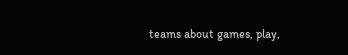teams about games, play,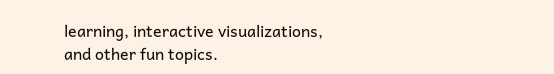learning, interactive visualizations, and other fun topics.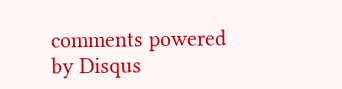comments powered by Disqus